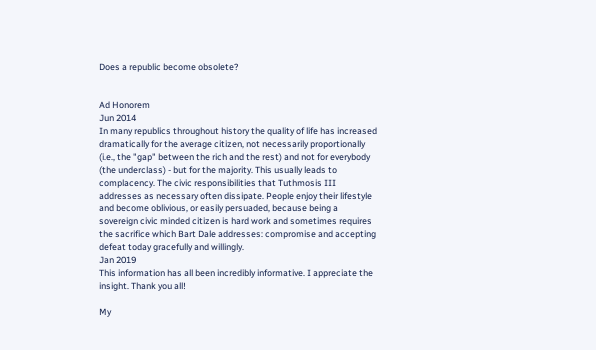Does a republic become obsolete?


Ad Honorem
Jun 2014
In many republics throughout history the quality of life has increased dramatically for the average citizen, not necessarily proportionally (i.e., the "gap" between the rich and the rest) and not for everybody (the underclass) - but for the majority. This usually leads to complacency. The civic responsibilities that Tuthmosis III addresses as necessary often dissipate. People enjoy their lifestyle and become oblivious, or easily persuaded, because being a sovereign civic minded citizen is hard work and sometimes requires the sacrifice which Bart Dale addresses: compromise and accepting defeat today gracefully and willingly.
Jan 2019
This information has all been incredibly informative. I appreciate the insight. Thank you all!

My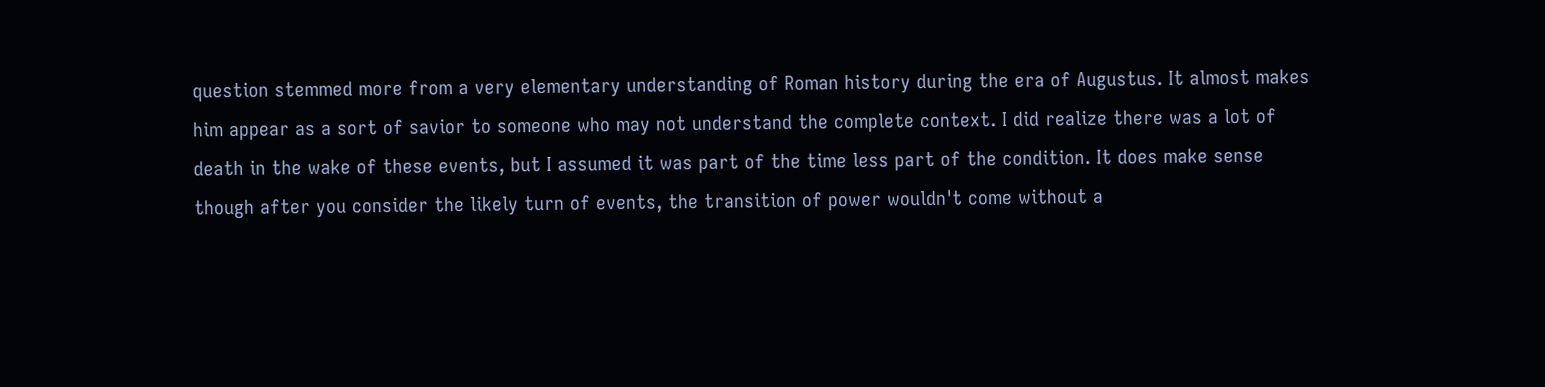question stemmed more from a very elementary understanding of Roman history during the era of Augustus. It almost makes him appear as a sort of savior to someone who may not understand the complete context. I did realize there was a lot of death in the wake of these events, but I assumed it was part of the time less part of the condition. It does make sense though after you consider the likely turn of events, the transition of power wouldn't come without a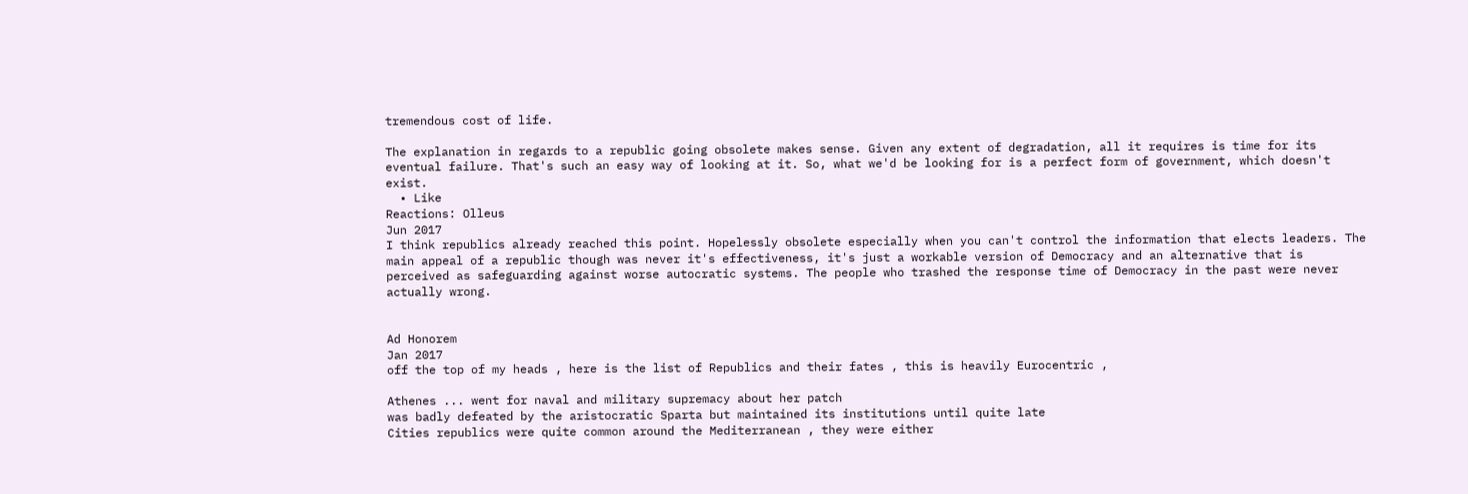tremendous cost of life.

The explanation in regards to a republic going obsolete makes sense. Given any extent of degradation, all it requires is time for its eventual failure. That's such an easy way of looking at it. So, what we'd be looking for is a perfect form of government, which doesn't exist.
  • Like
Reactions: Olleus
Jun 2017
I think republics already reached this point. Hopelessly obsolete especially when you can't control the information that elects leaders. The main appeal of a republic though was never it's effectiveness, it's just a workable version of Democracy and an alternative that is perceived as safeguarding against worse autocratic systems. The people who trashed the response time of Democracy in the past were never actually wrong.


Ad Honorem
Jan 2017
off the top of my heads , here is the list of Republics and their fates , this is heavily Eurocentric ,

Athenes ... went for naval and military supremacy about her patch
was badly defeated by the aristocratic Sparta but maintained its institutions until quite late
Cities republics were quite common around the Mediterranean , they were either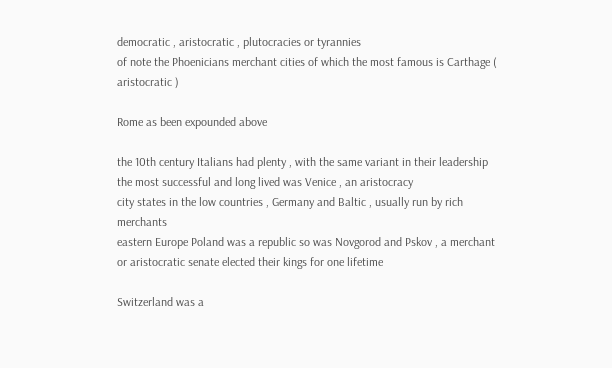democratic , aristocratic , plutocracies or tyrannies
of note the Phoenicians merchant cities of which the most famous is Carthage ( aristocratic )

Rome as been expounded above

the 10th century Italians had plenty , with the same variant in their leadership
the most successful and long lived was Venice , an aristocracy
city states in the low countries , Germany and Baltic , usually run by rich merchants
eastern Europe Poland was a republic so was Novgorod and Pskov , a merchant or aristocratic senate elected their kings for one lifetime

Switzerland was a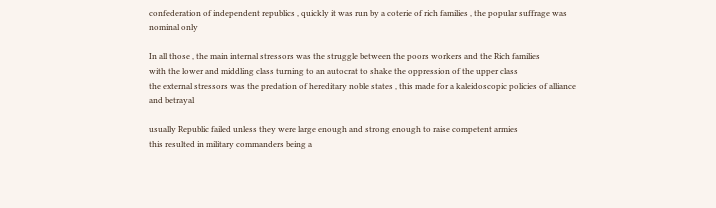confederation of independent republics , quickly it was run by a coterie of rich families , the popular suffrage was nominal only

In all those , the main internal stressors was the struggle between the poors workers and the Rich families
with the lower and middling class turning to an autocrat to shake the oppression of the upper class
the external stressors was the predation of hereditary noble states , this made for a kaleidoscopic policies of alliance and betrayal

usually Republic failed unless they were large enough and strong enough to raise competent armies
this resulted in military commanders being a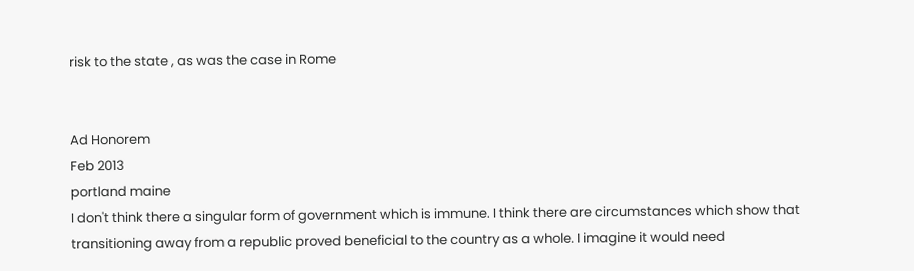risk to the state , as was the case in Rome


Ad Honorem
Feb 2013
portland maine
I don't think there a singular form of government which is immune. I think there are circumstances which show that transitioning away from a republic proved beneficial to the country as a whole. I imagine it would need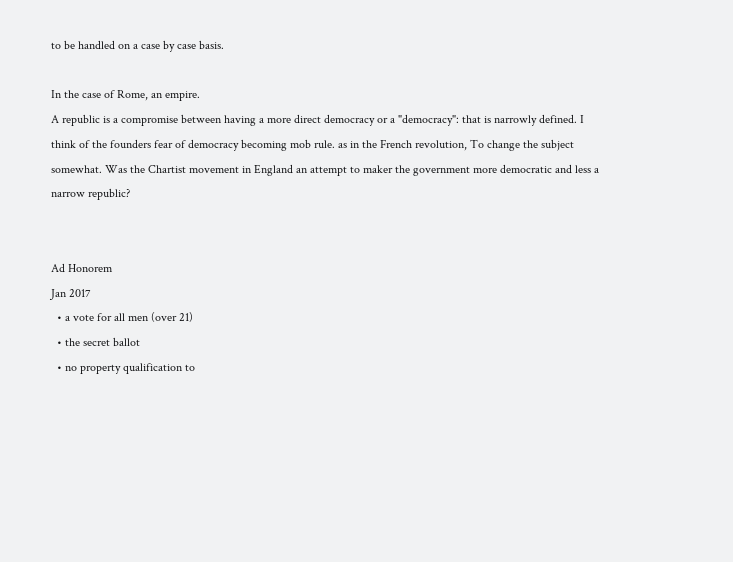to be handled on a case by case basis.

In the case of Rome, an empire.
A republic is a compromise between having a more direct democracy or a "democracy": that is narrowly defined. I think of the founders fear of democracy becoming mob rule. as in the French revolution, To change the subject somewhat. Was the Chartist movement in England an attempt to maker the government more democratic and less a narrow republic?


Ad Honorem
Jan 2017
  • a vote for all men (over 21)
  • the secret ballot
  • no property qualification to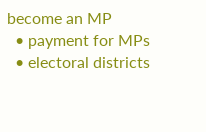become an MP
  • payment for MPs
  • electoral districts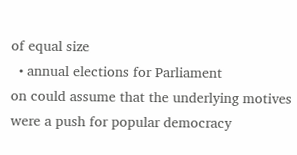of equal size
  • annual elections for Parliament
on could assume that the underlying motives were a push for popular democracy